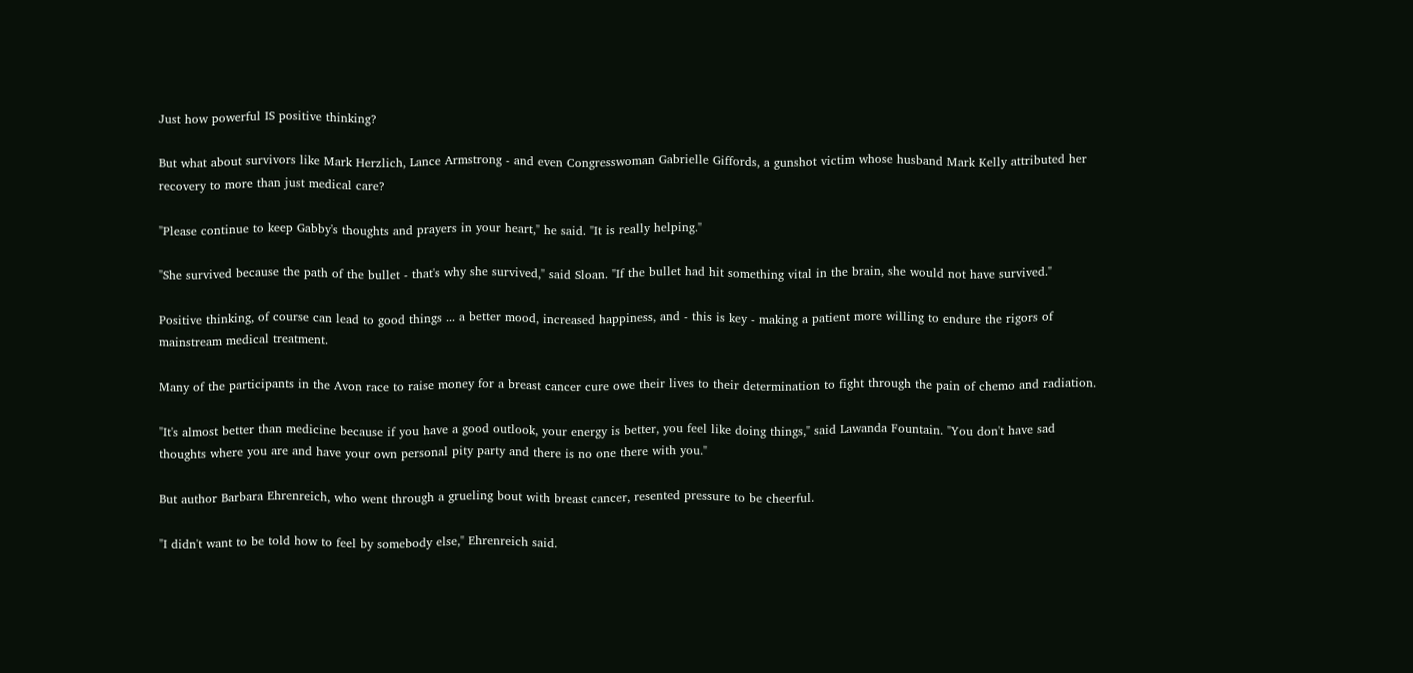Just how powerful IS positive thinking?

But what about survivors like Mark Herzlich, Lance Armstrong - and even Congresswoman Gabrielle Giffords, a gunshot victim whose husband Mark Kelly attributed her recovery to more than just medical care?

"Please continue to keep Gabby's thoughts and prayers in your heart," he said. "It is really helping."

"She survived because the path of the bullet - that's why she survived," said Sloan. "If the bullet had hit something vital in the brain, she would not have survived."

Positive thinking, of course can lead to good things ... a better mood, increased happiness, and - this is key - making a patient more willing to endure the rigors of mainstream medical treatment.

Many of the participants in the Avon race to raise money for a breast cancer cure owe their lives to their determination to fight through the pain of chemo and radiation.

"It's almost better than medicine because if you have a good outlook, your energy is better, you feel like doing things," said Lawanda Fountain. "You don't have sad thoughts where you are and have your own personal pity party and there is no one there with you."

But author Barbara Ehrenreich, who went through a grueling bout with breast cancer, resented pressure to be cheerful.

"I didn't want to be told how to feel by somebody else," Ehrenreich said.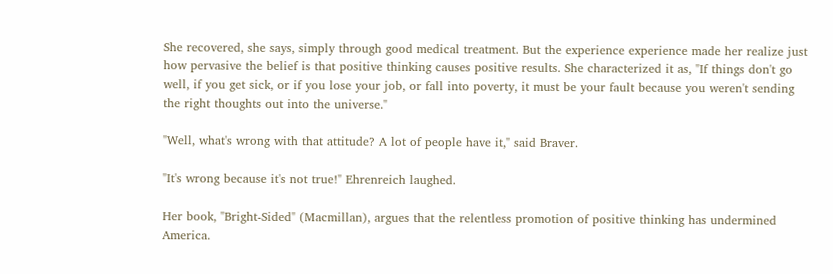She recovered, she says, simply through good medical treatment. But the experience experience made her realize just how pervasive the belief is that positive thinking causes positive results. She characterized it as, "If things don't go well, if you get sick, or if you lose your job, or fall into poverty, it must be your fault because you weren't sending the right thoughts out into the universe."

"Well, what's wrong with that attitude? A lot of people have it," said Braver.

"It's wrong because it's not true!" Ehrenreich laughed.

Her book, "Bright-Sided" (Macmillan), argues that the relentless promotion of positive thinking has undermined America.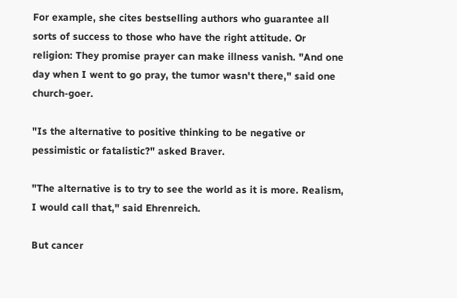For example, she cites bestselling authors who guarantee all sorts of success to those who have the right attitude. Or religion: They promise prayer can make illness vanish. "And one day when I went to go pray, the tumor wasn't there," said one church-goer.

"Is the alternative to positive thinking to be negative or pessimistic or fatalistic?" asked Braver.

"The alternative is to try to see the world as it is more. Realism, I would call that," said Ehrenreich.

But cancer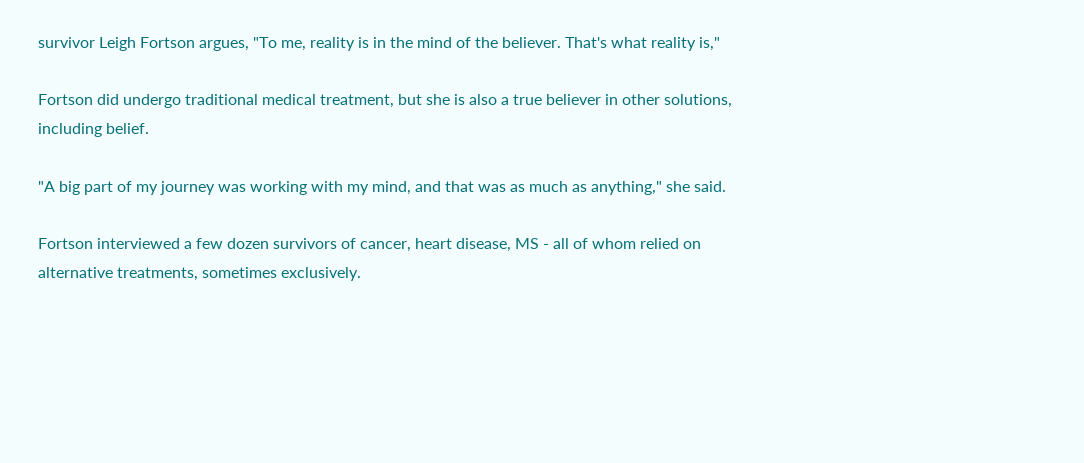survivor Leigh Fortson argues, "To me, reality is in the mind of the believer. That's what reality is,"

Fortson did undergo traditional medical treatment, but she is also a true believer in other solutions, including belief.

"A big part of my journey was working with my mind, and that was as much as anything," she said.

Fortson interviewed a few dozen survivors of cancer, heart disease, MS - all of whom relied on alternative treatments, sometimes exclusively.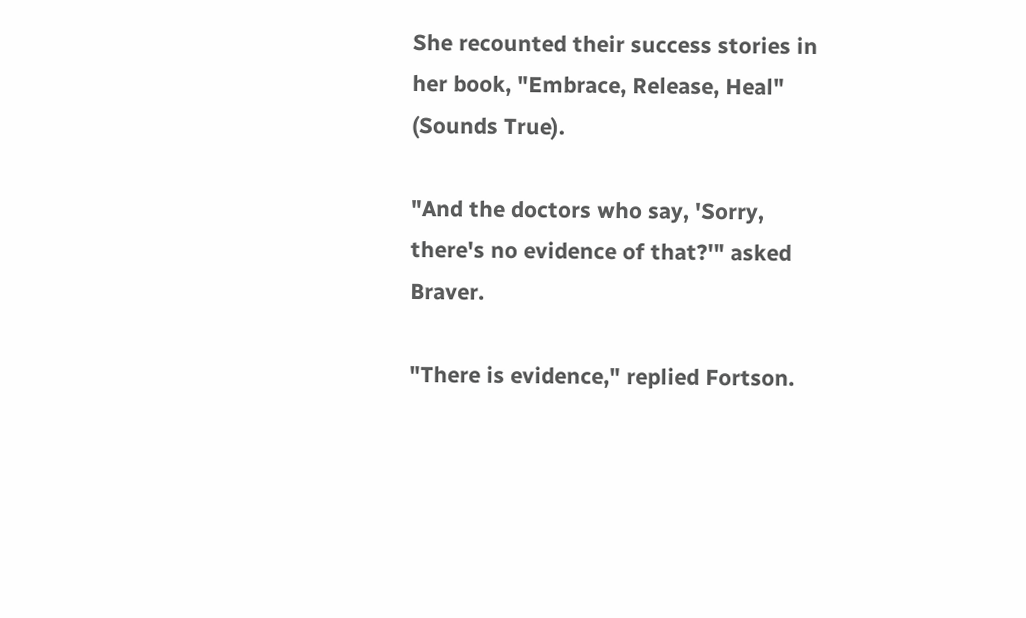She recounted their success stories in her book, "Embrace, Release, Heal" (Sounds True).

"And the doctors who say, 'Sorry, there's no evidence of that?'" asked Braver.

"There is evidence," replied Fortson.